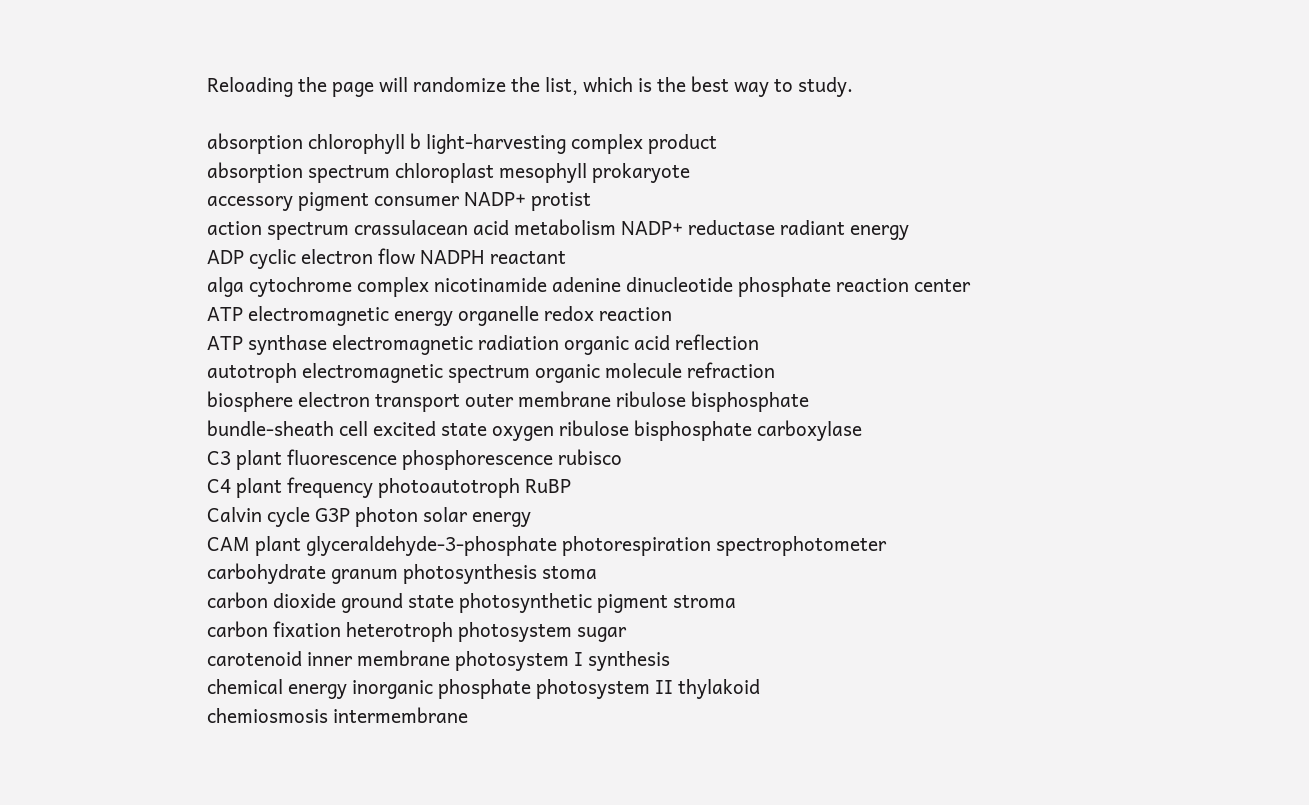Reloading the page will randomize the list, which is the best way to study.

absorption chlorophyll b light-harvesting complex product
absorption spectrum chloroplast mesophyll prokaryote
accessory pigment consumer NADP+ protist
action spectrum crassulacean acid metabolism NADP+ reductase radiant energy
ADP cyclic electron flow NADPH reactant
alga cytochrome complex nicotinamide adenine dinucleotide phosphate reaction center
ATP electromagnetic energy organelle redox reaction
ATP synthase electromagnetic radiation organic acid reflection
autotroph electromagnetic spectrum organic molecule refraction
biosphere electron transport outer membrane ribulose bisphosphate
bundle-sheath cell excited state oxygen ribulose bisphosphate carboxylase
C3 plant fluorescence phosphorescence rubisco
C4 plant frequency photoautotroph RuBP
Calvin cycle G3P photon solar energy
CAM plant glyceraldehyde-3-phosphate photorespiration spectrophotometer
carbohydrate granum photosynthesis stoma
carbon dioxide ground state photosynthetic pigment stroma
carbon fixation heterotroph photosystem sugar
carotenoid inner membrane photosystem I synthesis
chemical energy inorganic phosphate photosystem II thylakoid
chemiosmosis intermembrane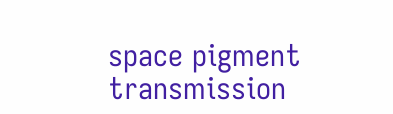space pigment transmission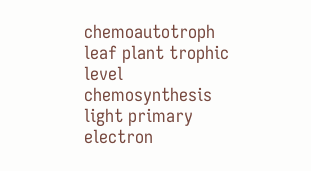chemoautotroph leaf plant trophic level
chemosynthesis light primary electron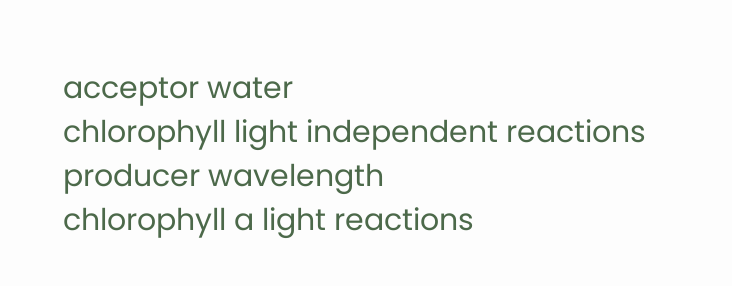acceptor water
chlorophyll light independent reactions producer wavelength
chlorophyll a light reactions